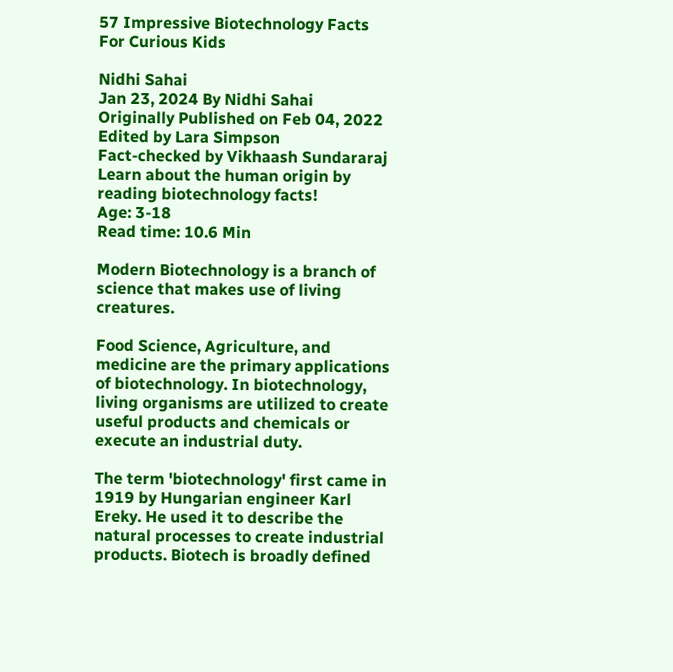57 Impressive Biotechnology Facts For Curious Kids

Nidhi Sahai
Jan 23, 2024 By Nidhi Sahai
Originally Published on Feb 04, 2022
Edited by Lara Simpson
Fact-checked by Vikhaash Sundararaj
Learn about the human origin by reading biotechnology facts!
Age: 3-18
Read time: 10.6 Min

Modern Biotechnology is a branch of science that makes use of living creatures.

Food Science, Agriculture, and medicine are the primary applications of biotechnology. In biotechnology, living organisms are utilized to create useful products and chemicals or execute an industrial duty.

The term 'biotechnology' first came in 1919 by Hungarian engineer Karl Ereky. He used it to describe the natural processes to create industrial products. Biotech is broadly defined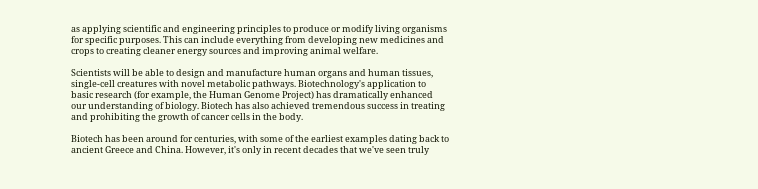as applying scientific and engineering principles to produce or modify living organisms for specific purposes. This can include everything from developing new medicines and crops to creating cleaner energy sources and improving animal welfare.

Scientists will be able to design and manufacture human organs and human tissues, single-cell creatures with novel metabolic pathways. Biotechnology's application to basic research (for example, the Human Genome Project) has dramatically enhanced our understanding of biology. Biotech has also achieved tremendous success in treating and prohibiting the growth of cancer cells in the body.

Biotech has been around for centuries, with some of the earliest examples dating back to ancient Greece and China. However, it's only in recent decades that we've seen truly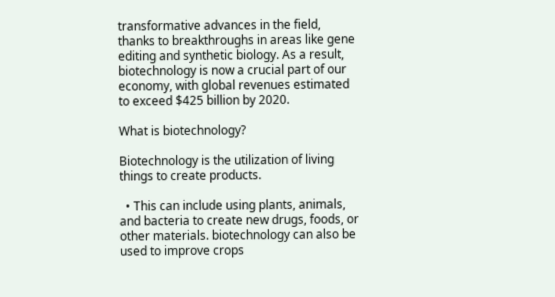transformative advances in the field, thanks to breakthroughs in areas like gene editing and synthetic biology. As a result, biotechnology is now a crucial part of our economy, with global revenues estimated to exceed $425 billion by 2020.

What is biotechnology?

Biotechnology is the utilization of living things to create products.

  • This can include using plants, animals, and bacteria to create new drugs, foods, or other materials. biotechnology can also be used to improve crops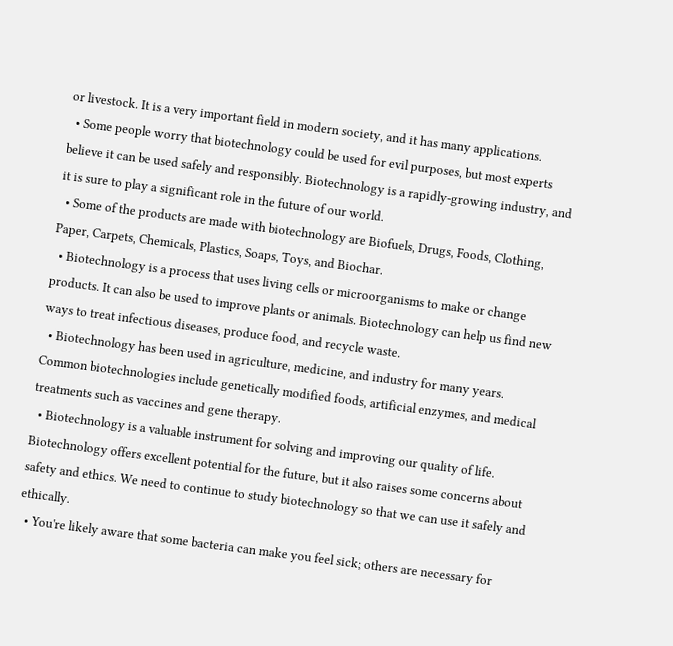or livestock. It is a very important field in modern society, and it has many applications.
  • Some people worry that biotechnology could be used for evil purposes, but most experts believe it can be used safely and responsibly. Biotechnology is a rapidly-growing industry, and it is sure to play a significant role in the future of our world.
  • Some of the products are made with biotechnology are Biofuels, Drugs, Foods, Clothing, Paper, Carpets, Chemicals, Plastics, Soaps, Toys, and Biochar.
  • Biotechnology is a process that uses living cells or microorganisms to make or change products. It can also be used to improve plants or animals. Biotechnology can help us find new ways to treat infectious diseases, produce food, and recycle waste.
  • Biotechnology has been used in agriculture, medicine, and industry for many years. Common biotechnologies include genetically modified foods, artificial enzymes, and medical treatments such as vaccines and gene therapy.
  • Biotechnology is a valuable instrument for solving and improving our quality of life. Biotechnology offers excellent potential for the future, but it also raises some concerns about safety and ethics. We need to continue to study biotechnology so that we can use it safely and ethically.
  • You're likely aware that some bacteria can make you feel sick; others are necessary for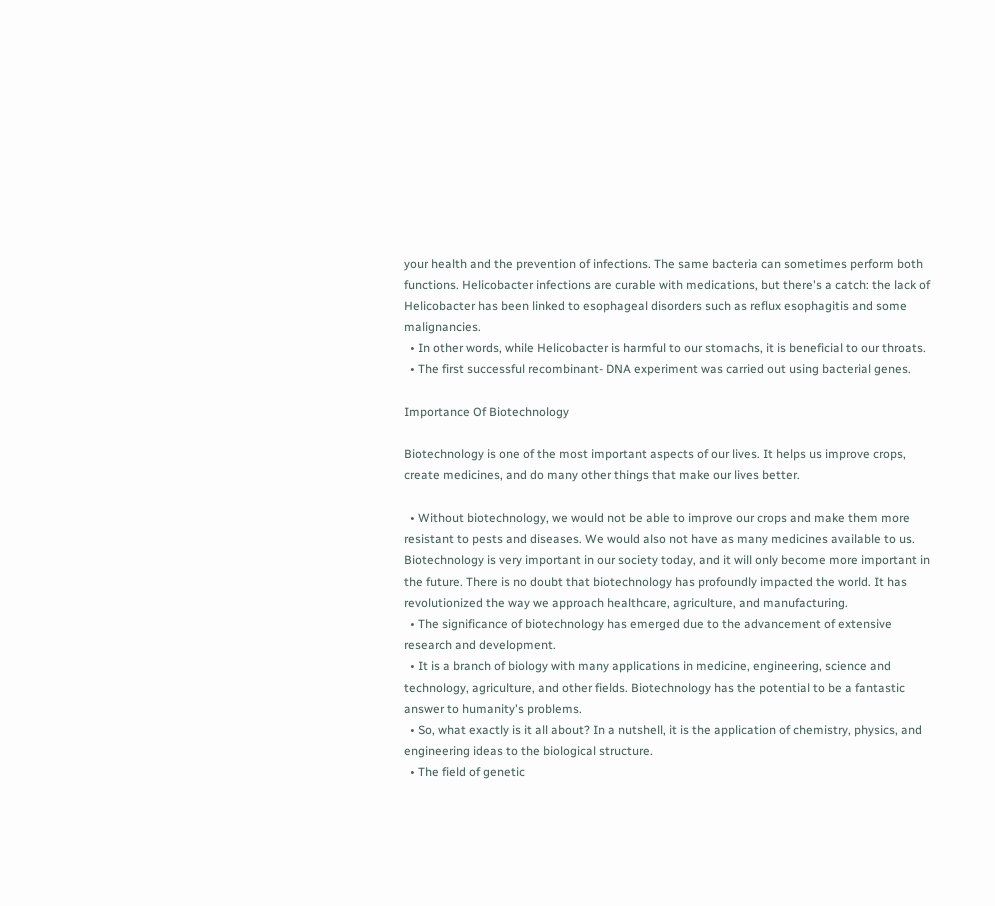your health and the prevention of infections. The same bacteria can sometimes perform both functions. Helicobacter infections are curable with medications, but there's a catch: the lack of Helicobacter has been linked to esophageal disorders such as reflux esophagitis and some malignancies.
  • In other words, while Helicobacter is harmful to our stomachs, it is beneficial to our throats.
  • The first successful recombinant- DNA experiment was carried out using bacterial genes.

Importance Of Biotechnology

Biotechnology is one of the most important aspects of our lives. It helps us improve crops, create medicines, and do many other things that make our lives better.

  • Without biotechnology, we would not be able to improve our crops and make them more resistant to pests and diseases. We would also not have as many medicines available to us. Biotechnology is very important in our society today, and it will only become more important in the future. There is no doubt that biotechnology has profoundly impacted the world. It has revolutionized the way we approach healthcare, agriculture, and manufacturing.
  • The significance of biotechnology has emerged due to the advancement of extensive research and development.
  • It is a branch of biology with many applications in medicine, engineering, science and technology, agriculture, and other fields. Biotechnology has the potential to be a fantastic answer to humanity's problems.
  • So, what exactly is it all about? In a nutshell, it is the application of chemistry, physics, and engineering ideas to the biological structure.
  • The field of genetic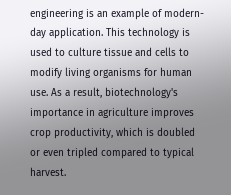engineering is an example of modern-day application. This technology is used to culture tissue and cells to modify living organisms for human use. As a result, biotechnology's importance in agriculture improves crop productivity, which is doubled or even tripled compared to typical harvest.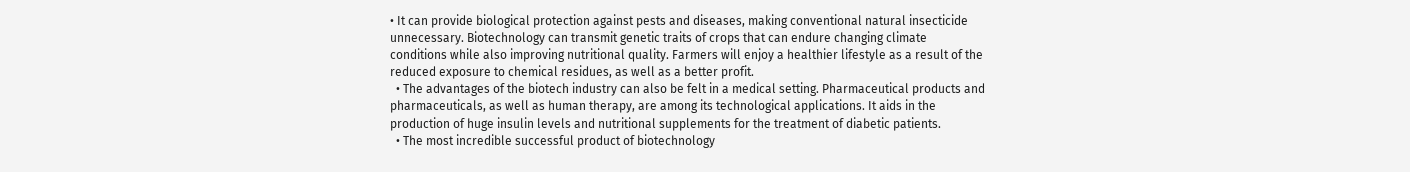• It can provide biological protection against pests and diseases, making conventional natural insecticide unnecessary. Biotechnology can transmit genetic traits of crops that can endure changing climate conditions while also improving nutritional quality. Farmers will enjoy a healthier lifestyle as a result of the reduced exposure to chemical residues, as well as a better profit.
  • The advantages of the biotech industry can also be felt in a medical setting. Pharmaceutical products and pharmaceuticals, as well as human therapy, are among its technological applications. It aids in the production of huge insulin levels and nutritional supplements for the treatment of diabetic patients.
  • The most incredible successful product of biotechnology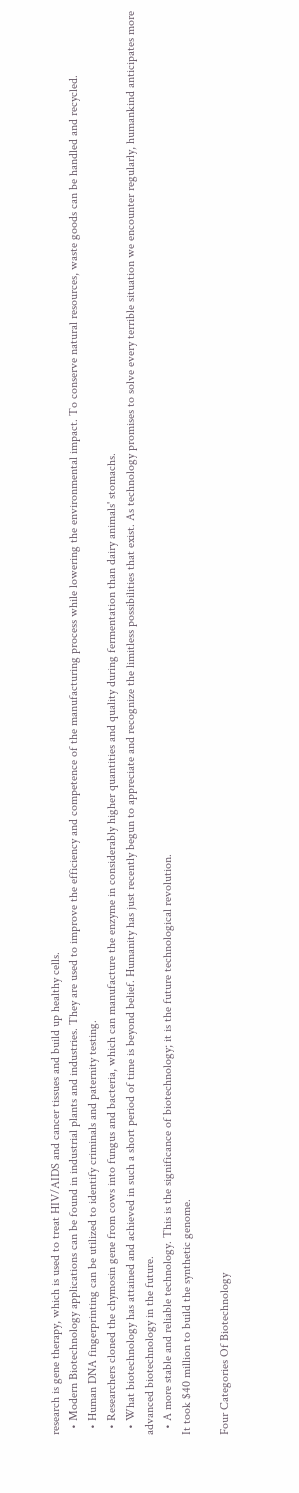research is gene therapy, which is used to treat HIV/AIDS and cancer tissues and build up healthy cells.
  • Modern Biotechnology applications can be found in industrial plants and industries. They are used to improve the efficiency and competence of the manufacturing process while lowering the environmental impact. To conserve natural resources, waste goods can be handled and recycled.
  • Human DNA fingerprinting can be utilized to identify criminals and paternity testing.
  • Researchers cloned the chymosin gene from cows into fungus and bacteria, which can manufacture the enzyme in considerably higher quantities and quality during fermentation than dairy animals' stomachs.
  • What biotechnology has attained and achieved in such a short period of time is beyond belief. Humanity has just recently begun to appreciate and recognize the limitless possibilities that exist. As technology promises to solve every terrible situation we encounter regularly, humankind anticipates more advanced biotechnology in the future.
  • A more stable and reliable technology. This is the significance of biotechnology; it is the future technological revolution.
It took $40 million to build the synthetic genome.

Four Categories Of Biotechnology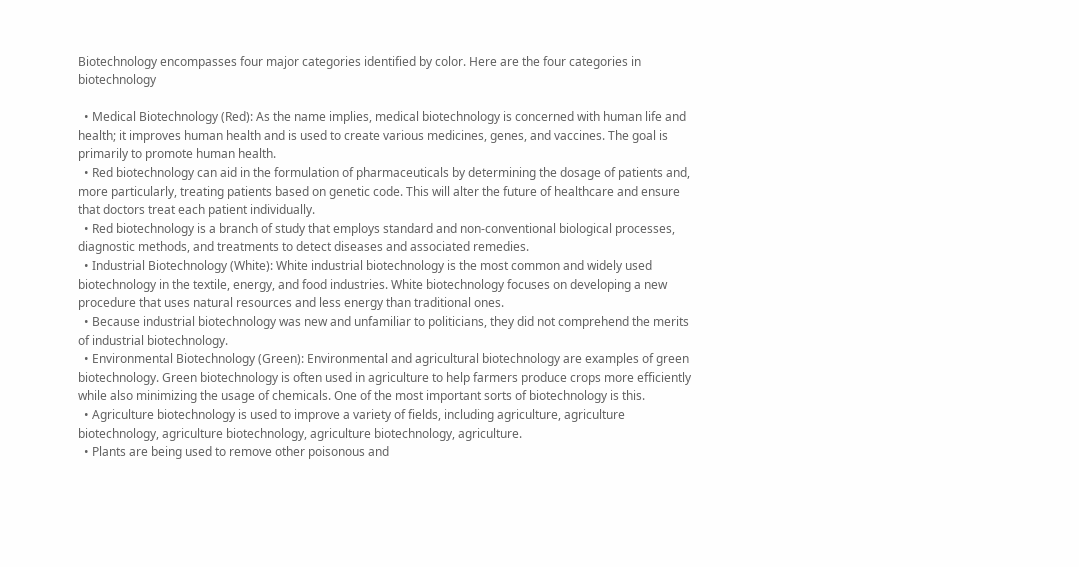Biotechnology encompasses four major categories identified by color. Here are the four categories in biotechnology

  • Medical Biotechnology (Red): As the name implies, medical biotechnology is concerned with human life and health; it improves human health and is used to create various medicines, genes, and vaccines. The goal is primarily to promote human health.
  • Red biotechnology can aid in the formulation of pharmaceuticals by determining the dosage of patients and, more particularly, treating patients based on genetic code. This will alter the future of healthcare and ensure that doctors treat each patient individually.
  • Red biotechnology is a branch of study that employs standard and non-conventional biological processes, diagnostic methods, and treatments to detect diseases and associated remedies.
  • Industrial Biotechnology (White): White industrial biotechnology is the most common and widely used biotechnology in the textile, energy, and food industries. White biotechnology focuses on developing a new procedure that uses natural resources and less energy than traditional ones.
  • Because industrial biotechnology was new and unfamiliar to politicians, they did not comprehend the merits of industrial biotechnology.
  • Environmental Biotechnology (Green): Environmental and agricultural biotechnology are examples of green biotechnology. Green biotechnology is often used in agriculture to help farmers produce crops more efficiently while also minimizing the usage of chemicals. One of the most important sorts of biotechnology is this.
  • Agriculture biotechnology is used to improve a variety of fields, including agriculture, agriculture biotechnology, agriculture biotechnology, agriculture biotechnology, agriculture.
  • Plants are being used to remove other poisonous and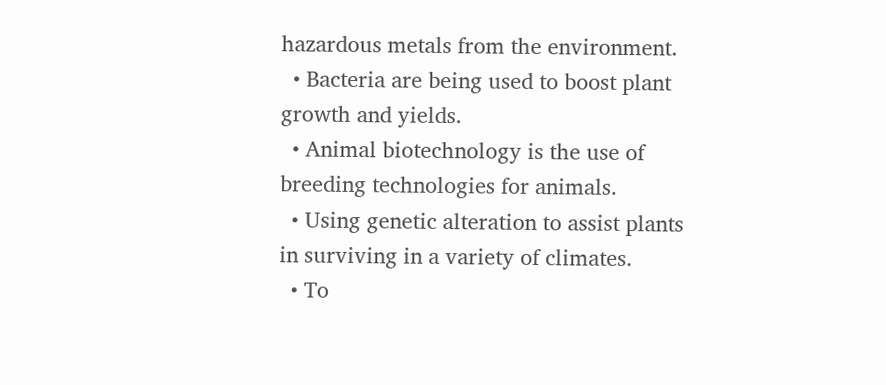hazardous metals from the environment.
  • Bacteria are being used to boost plant growth and yields.
  • Animal biotechnology is the use of breeding technologies for animals.
  • Using genetic alteration to assist plants in surviving in a variety of climates.
  • To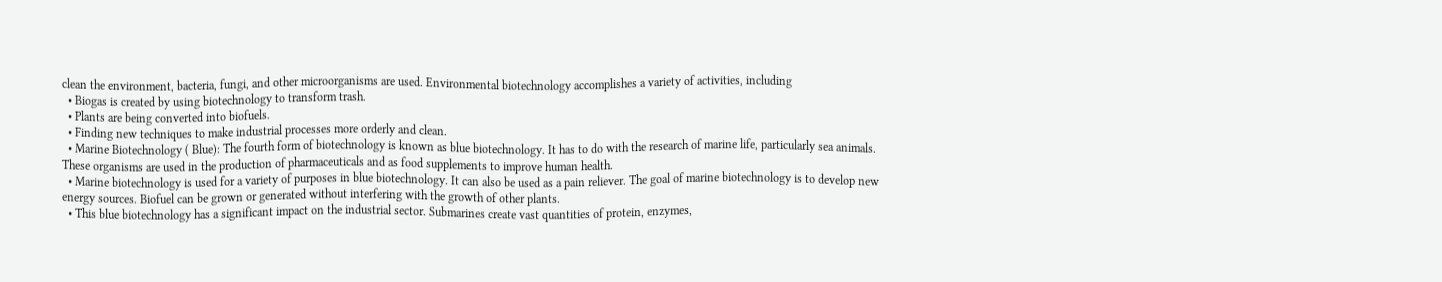clean the environment, bacteria, fungi, and other microorganisms are used. Environmental biotechnology accomplishes a variety of activities, including
  • Biogas is created by using biotechnology to transform trash.
  • Plants are being converted into biofuels.
  • Finding new techniques to make industrial processes more orderly and clean.
  • Marine Biotechnology ( Blue): The fourth form of biotechnology is known as blue biotechnology. It has to do with the research of marine life, particularly sea animals. These organisms are used in the production of pharmaceuticals and as food supplements to improve human health.
  • Marine biotechnology is used for a variety of purposes in blue biotechnology. It can also be used as a pain reliever. The goal of marine biotechnology is to develop new energy sources. Biofuel can be grown or generated without interfering with the growth of other plants.
  • This blue biotechnology has a significant impact on the industrial sector. Submarines create vast quantities of protein, enzymes,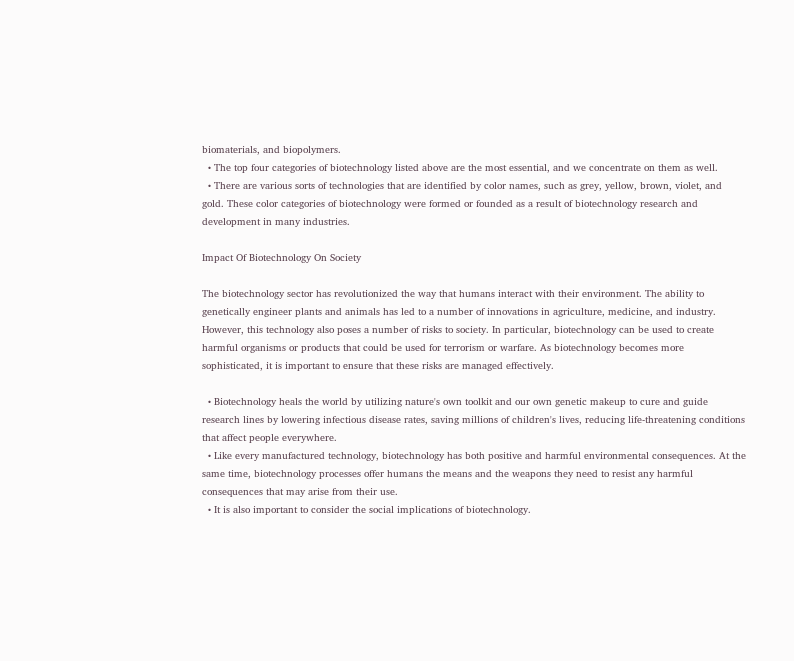biomaterials, and biopolymers.
  • The top four categories of biotechnology listed above are the most essential, and we concentrate on them as well.
  • There are various sorts of technologies that are identified by color names, such as grey, yellow, brown, violet, and gold. These color categories of biotechnology were formed or founded as a result of biotechnology research and development in many industries.

Impact Of Biotechnology On Society

The biotechnology sector has revolutionized the way that humans interact with their environment. The ability to genetically engineer plants and animals has led to a number of innovations in agriculture, medicine, and industry. However, this technology also poses a number of risks to society. In particular, biotechnology can be used to create harmful organisms or products that could be used for terrorism or warfare. As biotechnology becomes more sophisticated, it is important to ensure that these risks are managed effectively.

  • Biotechnology heals the world by utilizing nature's own toolkit and our own genetic makeup to cure and guide research lines by lowering infectious disease rates, saving millions of children's lives, reducing life-threatening conditions that affect people everywhere.
  • Like every manufactured technology, biotechnology has both positive and harmful environmental consequences. At the same time, biotechnology processes offer humans the means and the weapons they need to resist any harmful consequences that may arise from their use.
  • It is also important to consider the social implications of biotechnology.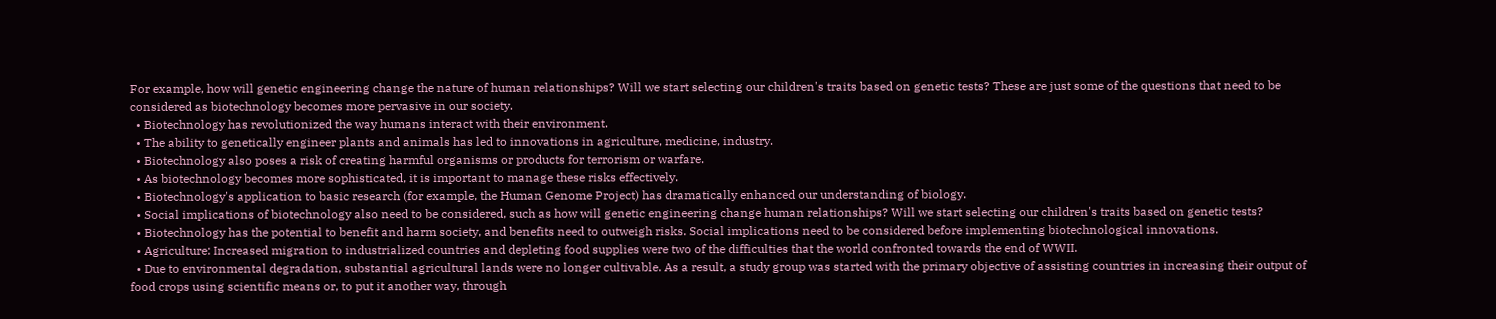For example, how will genetic engineering change the nature of human relationships? Will we start selecting our children's traits based on genetic tests? These are just some of the questions that need to be considered as biotechnology becomes more pervasive in our society.
  • Biotechnology has revolutionized the way humans interact with their environment.
  • The ability to genetically engineer plants and animals has led to innovations in agriculture, medicine, industry.
  • Biotechnology also poses a risk of creating harmful organisms or products for terrorism or warfare.
  • As biotechnology becomes more sophisticated, it is important to manage these risks effectively.
  • Biotechnology's application to basic research (for example, the Human Genome Project) has dramatically enhanced our understanding of biology.
  • Social implications of biotechnology also need to be considered, such as how will genetic engineering change human relationships? Will we start selecting our children's traits based on genetic tests?
  • Biotechnology has the potential to benefit and harm society, and benefits need to outweigh risks. Social implications need to be considered before implementing biotechnological innovations.
  • Agriculture: Increased migration to industrialized countries and depleting food supplies were two of the difficulties that the world confronted towards the end of WWII.
  • Due to environmental degradation, substantial agricultural lands were no longer cultivable. As a result, a study group was started with the primary objective of assisting countries in increasing their output of food crops using scientific means or, to put it another way, through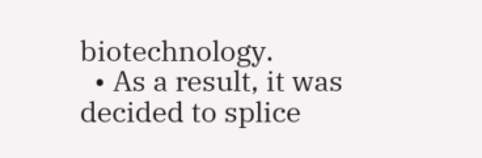biotechnology.
  • As a result, it was decided to splice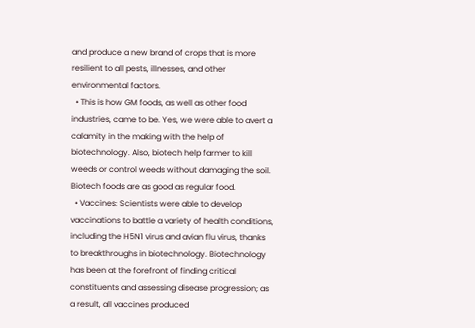and produce a new brand of crops that is more resilient to all pests, illnesses, and other environmental factors.
  • This is how GM foods, as well as other food industries, came to be. Yes, we were able to avert a calamity in the making with the help of biotechnology. Also, biotech help farmer to kill weeds or control weeds without damaging the soil. Biotech foods are as good as regular food.
  • Vaccines: Scientists were able to develop vaccinations to battle a variety of health conditions, including the H5N1 virus and avian flu virus, thanks to breakthroughs in biotechnology. Biotechnology has been at the forefront of finding critical constituents and assessing disease progression; as a result, all vaccines produced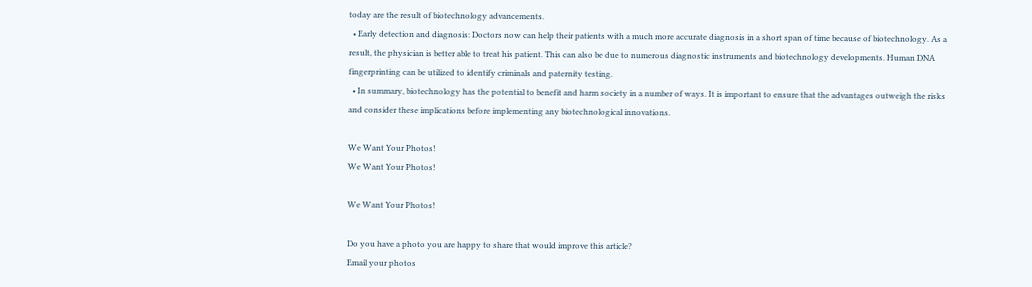today are the result of biotechnology advancements.
  • Early detection and diagnosis: Doctors now can help their patients with a much more accurate diagnosis in a short span of time because of biotechnology. As a result, the physician is better able to treat his patient. This can also be due to numerous diagnostic instruments and biotechnology developments. Human DNA fingerprinting can be utilized to identify criminals and paternity testing.
  • In summary, biotechnology has the potential to benefit and harm society in a number of ways. It is important to ensure that the advantages outweigh the risks and consider these implications before implementing any biotechnological innovations.

We Want Your Photos!
We Want Your Photos!

We Want Your Photos!

Do you have a photo you are happy to share that would improve this article?
Email your photos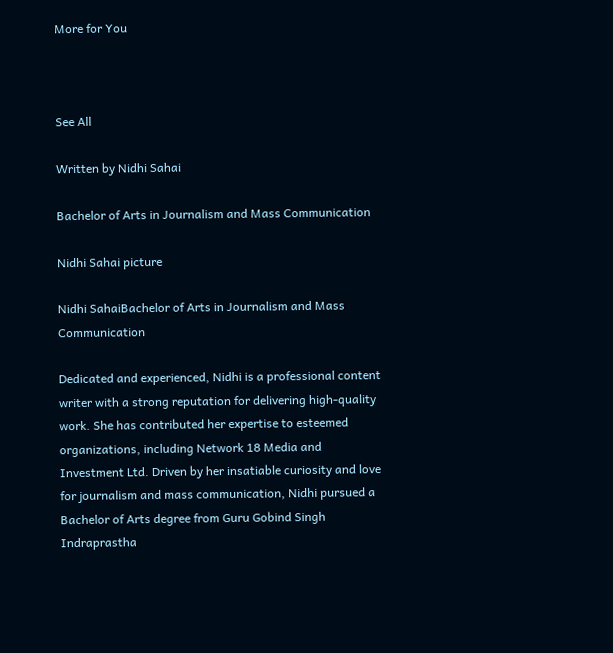More for You



See All

Written by Nidhi Sahai

Bachelor of Arts in Journalism and Mass Communication

Nidhi Sahai picture

Nidhi SahaiBachelor of Arts in Journalism and Mass Communication

Dedicated and experienced, Nidhi is a professional content writer with a strong reputation for delivering high-quality work. She has contributed her expertise to esteemed organizations, including Network 18 Media and Investment Ltd. Driven by her insatiable curiosity and love for journalism and mass communication, Nidhi pursued a Bachelor of Arts degree from Guru Gobind Singh Indraprastha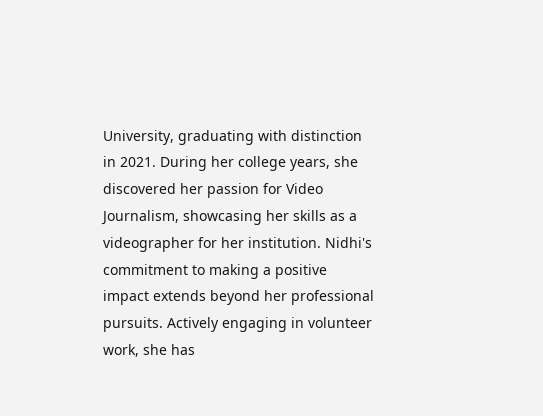University, graduating with distinction in 2021. During her college years, she discovered her passion for Video Journalism, showcasing her skills as a videographer for her institution. Nidhi's commitment to making a positive impact extends beyond her professional pursuits. Actively engaging in volunteer work, she has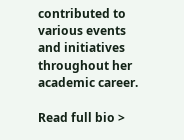contributed to various events and initiatives throughout her academic career.

Read full bio >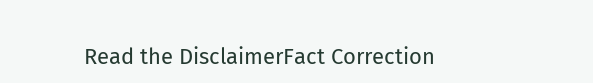Read the DisclaimerFact Correction